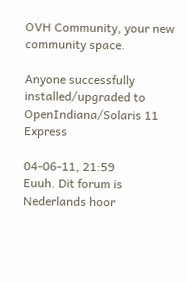OVH Community, your new community space.

Anyone successfully installed/upgraded to OpenIndiana/Solaris 11 Express

04-06-11, 21:59
Euuh. Dit forum is Nederlands hoor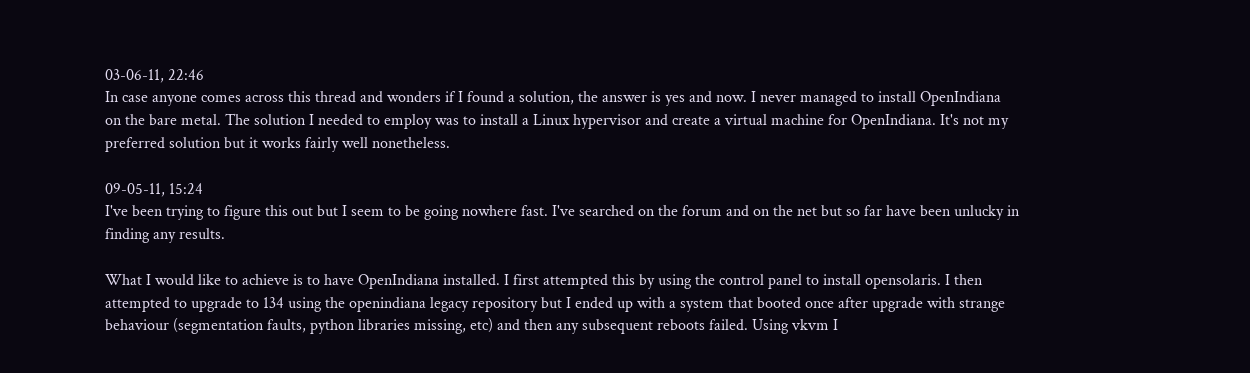03-06-11, 22:46
In case anyone comes across this thread and wonders if I found a solution, the answer is yes and now. I never managed to install OpenIndiana on the bare metal. The solution I needed to employ was to install a Linux hypervisor and create a virtual machine for OpenIndiana. It's not my preferred solution but it works fairly well nonetheless.

09-05-11, 15:24
I've been trying to figure this out but I seem to be going nowhere fast. I've searched on the forum and on the net but so far have been unlucky in finding any results.

What I would like to achieve is to have OpenIndiana installed. I first attempted this by using the control panel to install opensolaris. I then attempted to upgrade to 134 using the openindiana legacy repository but I ended up with a system that booted once after upgrade with strange behaviour (segmentation faults, python libraries missing, etc) and then any subsequent reboots failed. Using vkvm I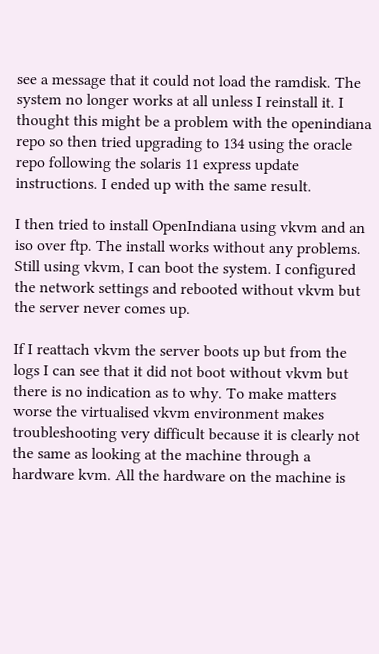see a message that it could not load the ramdisk. The system no longer works at all unless I reinstall it. I thought this might be a problem with the openindiana repo so then tried upgrading to 134 using the oracle repo following the solaris 11 express update instructions. I ended up with the same result.

I then tried to install OpenIndiana using vkvm and an iso over ftp. The install works without any problems. Still using vkvm, I can boot the system. I configured the network settings and rebooted without vkvm but the server never comes up.

If I reattach vkvm the server boots up but from the logs I can see that it did not boot without vkvm but there is no indication as to why. To make matters worse the virtualised vkvm environment makes troubleshooting very difficult because it is clearly not the same as looking at the machine through a hardware kvm. All the hardware on the machine is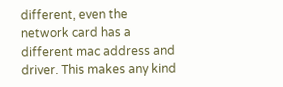different, even the network card has a different mac address and driver. This makes any kind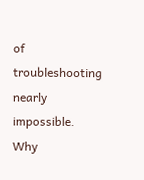of troubleshooting nearly impossible. Why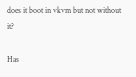does it boot in vkvm but not without it?

Has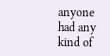anyone had any kind of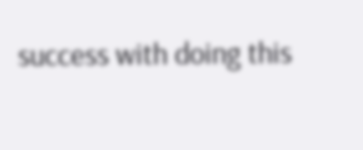success with doing this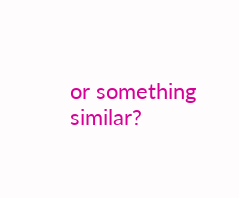or something similar?